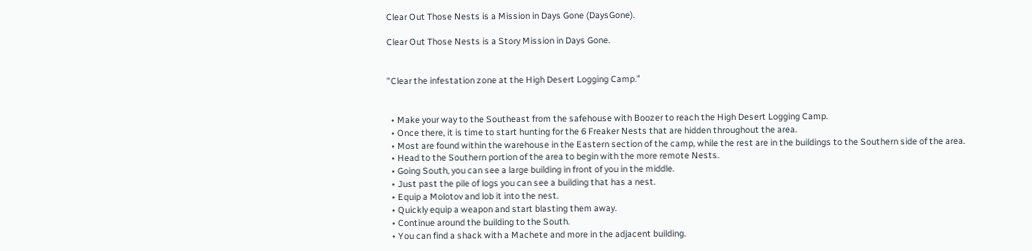Clear Out Those Nests is a Mission in Days Gone (DaysGone).

Clear Out Those Nests is a Story Mission in Days Gone.


”Clear the infestation zone at the High Desert Logging Camp.”


  • Make your way to the Southeast from the safehouse with Boozer to reach the High Desert Logging Camp.
  • Once there, it is time to start hunting for the 6 Freaker Nests that are hidden throughout the area.
  • Most are found within the warehouse in the Eastern section of the camp, while the rest are in the buildings to the Southern side of the area.
  • Head to the Southern portion of the area to begin with the more remote Nests.
  • Going South, you can see a large building in front of you in the middle.
  • Just past the pile of logs you can see a building that has a nest.
  • Equip a Molotov and lob it into the nest.
  • Quickly equip a weapon and start blasting them away.
  • Continue around the building to the South.
  • You can find a shack with a Machete and more in the adjacent building.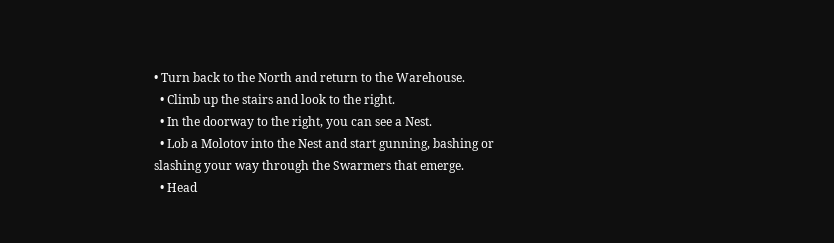• Turn back to the North and return to the Warehouse.
  • Climb up the stairs and look to the right.
  • In the doorway to the right, you can see a Nest.
  • Lob a Molotov into the Nest and start gunning, bashing or slashing your way through the Swarmers that emerge.
  • Head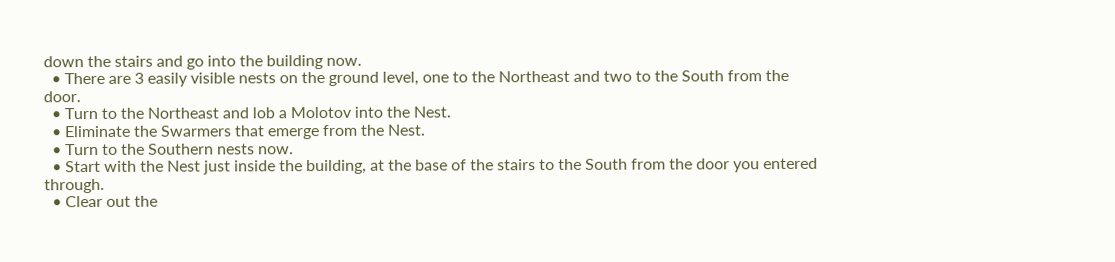down the stairs and go into the building now.
  • There are 3 easily visible nests on the ground level, one to the Northeast and two to the South from the door.
  • Turn to the Northeast and lob a Molotov into the Nest.
  • Eliminate the Swarmers that emerge from the Nest.
  • Turn to the Southern nests now.
  • Start with the Nest just inside the building, at the base of the stairs to the South from the door you entered through.
  • Clear out the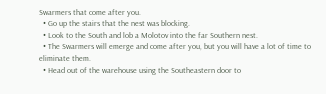Swarmers that come after you.
  • Go up the stairs that the nest was blocking.
  • Look to the South and lob a Molotov into the far Southern nest.
  • The Swarmers will emerge and come after you, but you will have a lot of time to eliminate them.
  • Head out of the warehouse using the Southeastern door to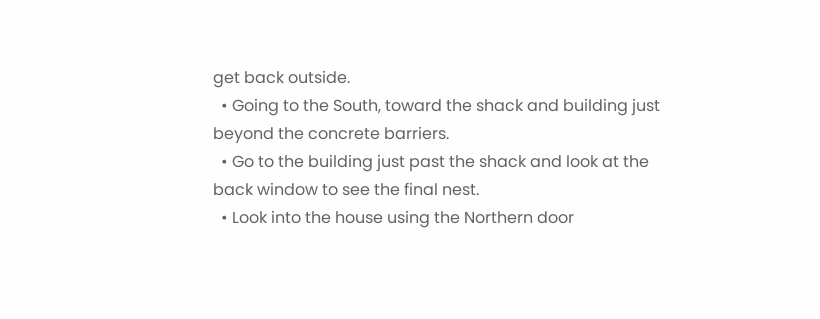get back outside.
  • Going to the South, toward the shack and building just beyond the concrete barriers.
  • Go to the building just past the shack and look at the back window to see the final nest.
  • Look into the house using the Northern door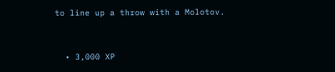to line up a throw with a Molotov.


  • 3,000 XP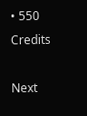• 550 Credits

Next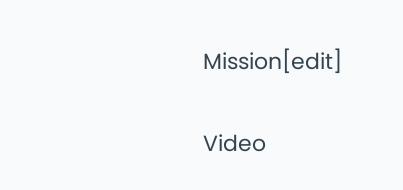Mission[edit]

Video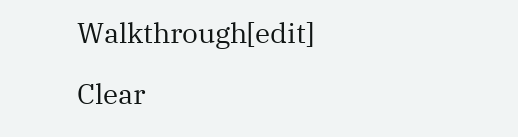Walkthrough[edit]

Clear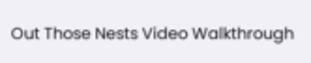Out Those Nests Video Walkthrough